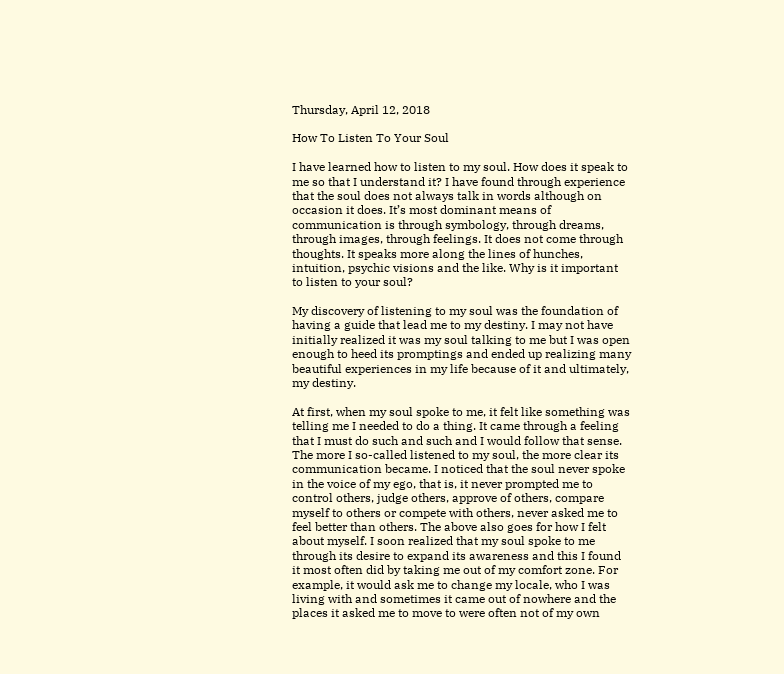Thursday, April 12, 2018

How To Listen To Your Soul

I have learned how to listen to my soul. How does it speak to me so that I understand it? I have found through experience that the soul does not always talk in words although on occasion it does. It’s most dominant means of communication is through symbology, through dreams, through images, through feelings. It does not come through thoughts. It speaks more along the lines of hunches, intuition, psychic visions and the like. Why is it important to listen to your soul?

My discovery of listening to my soul was the foundation of having a guide that lead me to my destiny. I may not have initially realized it was my soul talking to me but I was open enough to heed its promptings and ended up realizing many beautiful experiences in my life because of it and ultimately, my destiny.

At first, when my soul spoke to me, it felt like something was telling me I needed to do a thing. It came through a feeling that I must do such and such and I would follow that sense. The more I so-called listened to my soul, the more clear its communication became. I noticed that the soul never spoke in the voice of my ego, that is, it never prompted me to control others, judge others, approve of others, compare myself to others or compete with others, never asked me to feel better than others. The above also goes for how I felt about myself. I soon realized that my soul spoke to me through its desire to expand its awareness and this I found it most often did by taking me out of my comfort zone. For example, it would ask me to change my locale, who I was living with and sometimes it came out of nowhere and the places it asked me to move to were often not of my own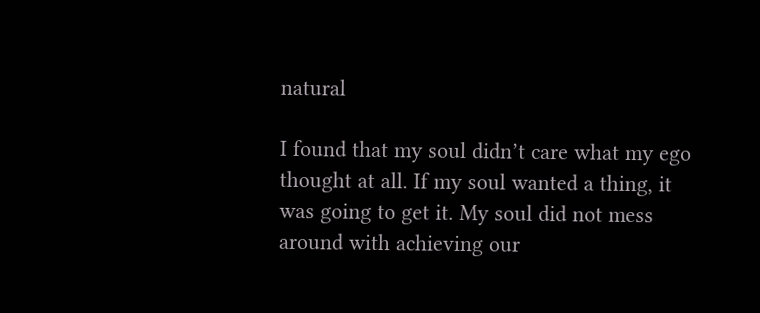natural

I found that my soul didn’t care what my ego thought at all. If my soul wanted a thing, it was going to get it. My soul did not mess around with achieving our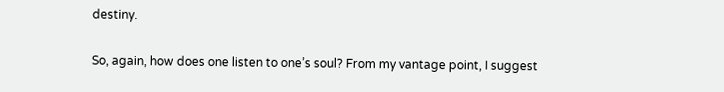destiny.

So, again, how does one listen to one’s soul? From my vantage point, I suggest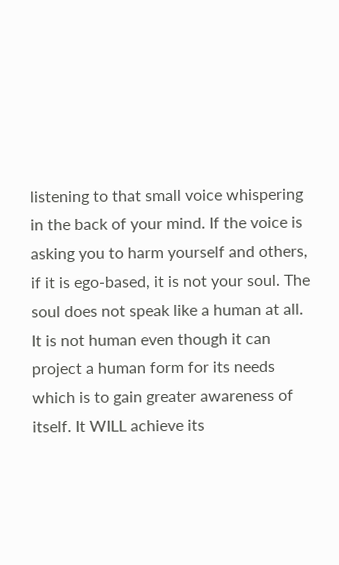listening to that small voice whispering in the back of your mind. If the voice is asking you to harm yourself and others, if it is ego-based, it is not your soul. The soul does not speak like a human at all. It is not human even though it can project a human form for its needs which is to gain greater awareness of itself. It WILL achieve its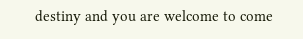destiny and you are welcome to come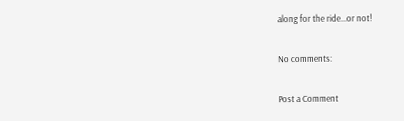along for the ride...or not!

No comments:

Post a Comment